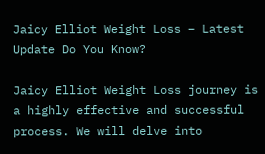Jaicy Elliot Weight Loss – Latest Update Do You Know?

Jaicy Elliot Weight Loss journey is a highly effective and successful process. We will delve into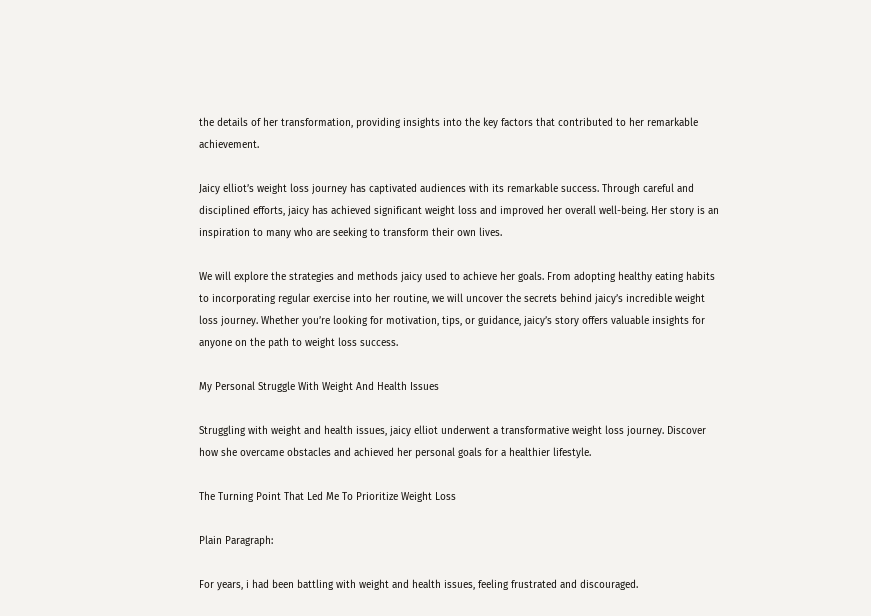the details of her transformation, providing insights into the key factors that contributed to her remarkable achievement.

Jaicy elliot’s weight loss journey has captivated audiences with its remarkable success. Through careful and disciplined efforts, jaicy has achieved significant weight loss and improved her overall well-being. Her story is an inspiration to many who are seeking to transform their own lives.

We will explore the strategies and methods jaicy used to achieve her goals. From adopting healthy eating habits to incorporating regular exercise into her routine, we will uncover the secrets behind jaicy’s incredible weight loss journey. Whether you’re looking for motivation, tips, or guidance, jaicy’s story offers valuable insights for anyone on the path to weight loss success.

My Personal Struggle With Weight And Health Issues

Struggling with weight and health issues, jaicy elliot underwent a transformative weight loss journey. Discover how she overcame obstacles and achieved her personal goals for a healthier lifestyle.

The Turning Point That Led Me To Prioritize Weight Loss

Plain Paragraph:

For years, i had been battling with weight and health issues, feeling frustrated and discouraged.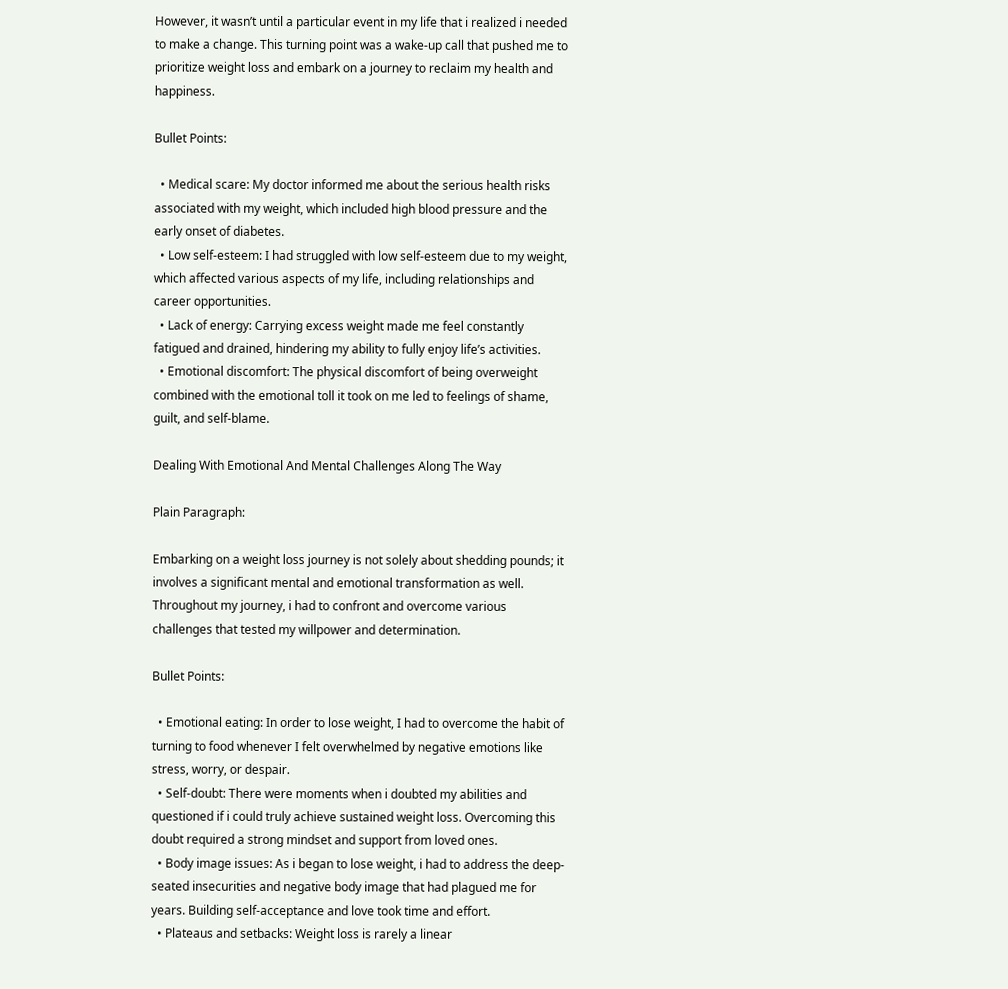However, it wasn’t until a particular event in my life that i realized i needed to make a change. This turning point was a wake-up call that pushed me to prioritize weight loss and embark on a journey to reclaim my health and happiness.

Bullet Points:

  • Medical scare: My doctor informed me about the serious health risks associated with my weight, which included high blood pressure and the early onset of diabetes.
  • Low self-esteem: I had struggled with low self-esteem due to my weight, which affected various aspects of my life, including relationships and career opportunities.
  • Lack of energy: Carrying excess weight made me feel constantly fatigued and drained, hindering my ability to fully enjoy life’s activities.
  • Emotional discomfort: The physical discomfort of being overweight combined with the emotional toll it took on me led to feelings of shame, guilt, and self-blame.

Dealing With Emotional And Mental Challenges Along The Way

Plain Paragraph:

Embarking on a weight loss journey is not solely about shedding pounds; it involves a significant mental and emotional transformation as well. Throughout my journey, i had to confront and overcome various challenges that tested my willpower and determination.

Bullet Points:

  • Emotional eating: In order to lose weight, I had to overcome the habit of turning to food whenever I felt overwhelmed by negative emotions like stress, worry, or despair.
  • Self-doubt: There were moments when i doubted my abilities and questioned if i could truly achieve sustained weight loss. Overcoming this doubt required a strong mindset and support from loved ones.
  • Body image issues: As i began to lose weight, i had to address the deep-seated insecurities and negative body image that had plagued me for years. Building self-acceptance and love took time and effort.
  • Plateaus and setbacks: Weight loss is rarely a linear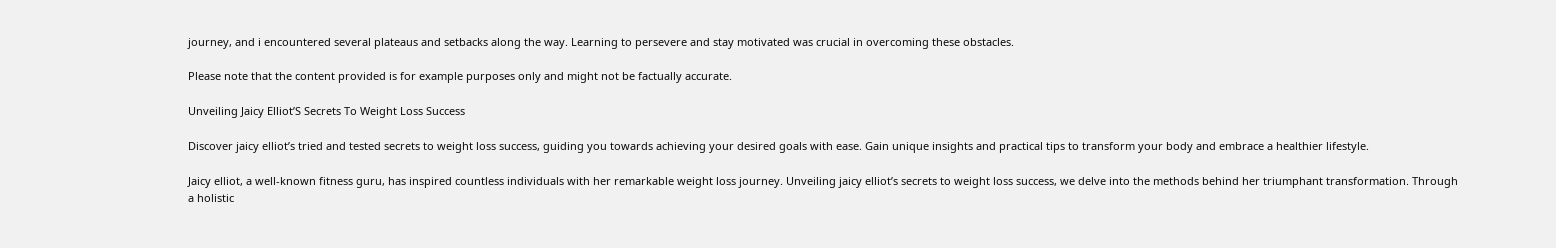journey, and i encountered several plateaus and setbacks along the way. Learning to persevere and stay motivated was crucial in overcoming these obstacles.

Please note that the content provided is for example purposes only and might not be factually accurate.

Unveiling Jaicy Elliot’S Secrets To Weight Loss Success

Discover jaicy elliot’s tried and tested secrets to weight loss success, guiding you towards achieving your desired goals with ease. Gain unique insights and practical tips to transform your body and embrace a healthier lifestyle.

Jaicy elliot, a well-known fitness guru, has inspired countless individuals with her remarkable weight loss journey. Unveiling jaicy elliot’s secrets to weight loss success, we delve into the methods behind her triumphant transformation. Through a holistic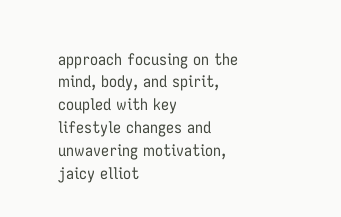approach focusing on the mind, body, and spirit, coupled with key lifestyle changes and unwavering motivation, jaicy elliot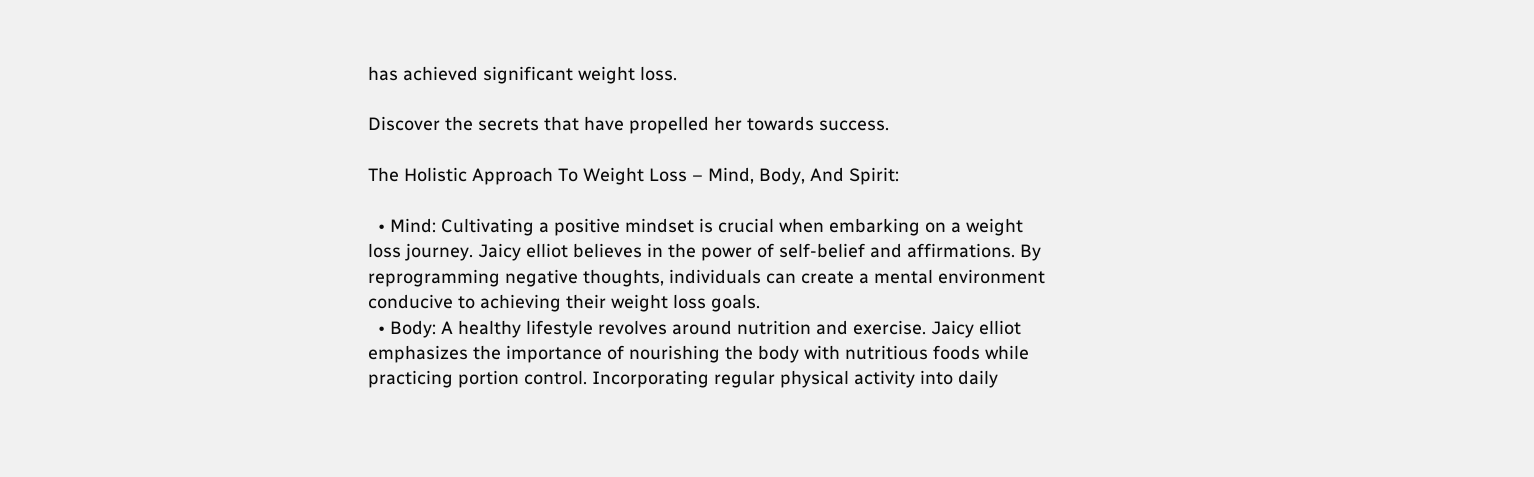has achieved significant weight loss.

Discover the secrets that have propelled her towards success.

The Holistic Approach To Weight Loss – Mind, Body, And Spirit:

  • Mind: Cultivating a positive mindset is crucial when embarking on a weight loss journey. Jaicy elliot believes in the power of self-belief and affirmations. By reprogramming negative thoughts, individuals can create a mental environment conducive to achieving their weight loss goals.
  • Body: A healthy lifestyle revolves around nutrition and exercise. Jaicy elliot emphasizes the importance of nourishing the body with nutritious foods while practicing portion control. Incorporating regular physical activity into daily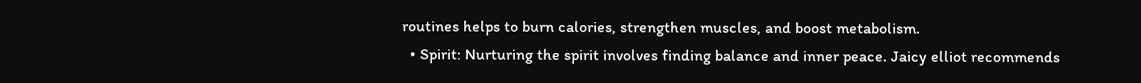routines helps to burn calories, strengthen muscles, and boost metabolism.
  • Spirit: Nurturing the spirit involves finding balance and inner peace. Jaicy elliot recommends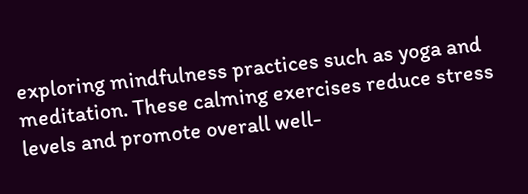exploring mindfulness practices such as yoga and meditation. These calming exercises reduce stress levels and promote overall well-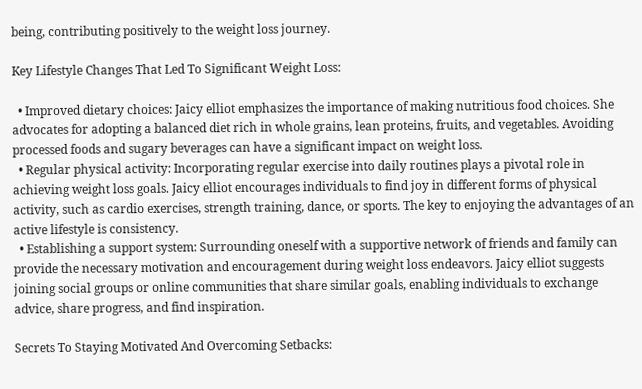being, contributing positively to the weight loss journey.

Key Lifestyle Changes That Led To Significant Weight Loss:

  • Improved dietary choices: Jaicy elliot emphasizes the importance of making nutritious food choices. She advocates for adopting a balanced diet rich in whole grains, lean proteins, fruits, and vegetables. Avoiding processed foods and sugary beverages can have a significant impact on weight loss.
  • Regular physical activity: Incorporating regular exercise into daily routines plays a pivotal role in achieving weight loss goals. Jaicy elliot encourages individuals to find joy in different forms of physical activity, such as cardio exercises, strength training, dance, or sports. The key to enjoying the advantages of an active lifestyle is consistency.
  • Establishing a support system: Surrounding oneself with a supportive network of friends and family can provide the necessary motivation and encouragement during weight loss endeavors. Jaicy elliot suggests joining social groups or online communities that share similar goals, enabling individuals to exchange advice, share progress, and find inspiration.

Secrets To Staying Motivated And Overcoming Setbacks: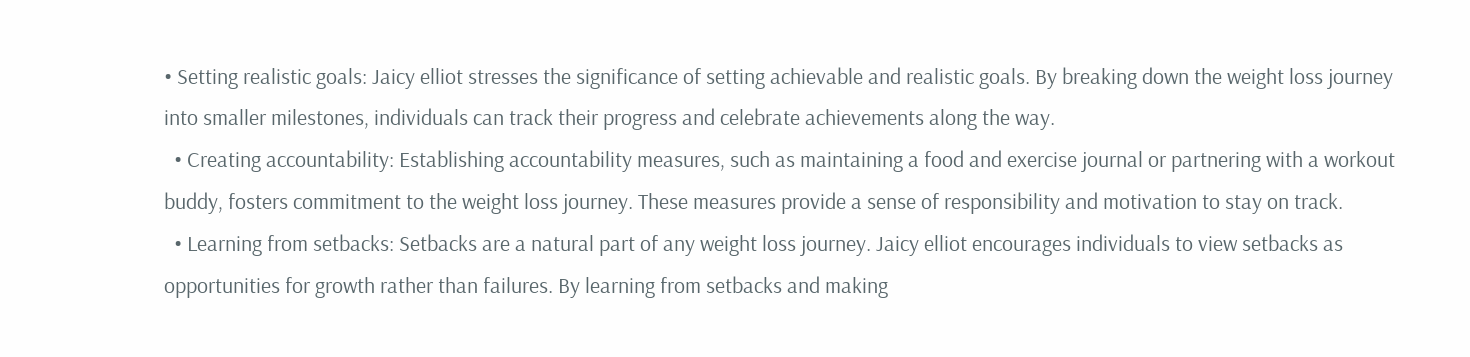• Setting realistic goals: Jaicy elliot stresses the significance of setting achievable and realistic goals. By breaking down the weight loss journey into smaller milestones, individuals can track their progress and celebrate achievements along the way.
  • Creating accountability: Establishing accountability measures, such as maintaining a food and exercise journal or partnering with a workout buddy, fosters commitment to the weight loss journey. These measures provide a sense of responsibility and motivation to stay on track.
  • Learning from setbacks: Setbacks are a natural part of any weight loss journey. Jaicy elliot encourages individuals to view setbacks as opportunities for growth rather than failures. By learning from setbacks and making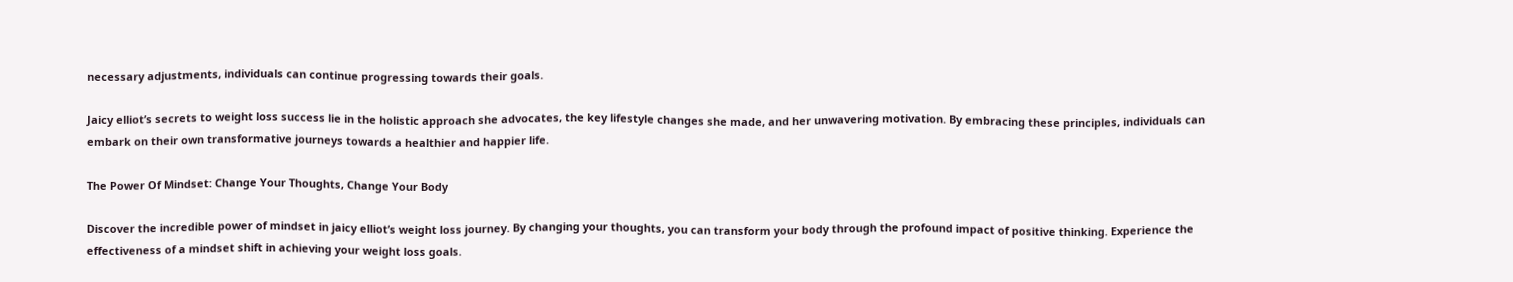necessary adjustments, individuals can continue progressing towards their goals.

Jaicy elliot’s secrets to weight loss success lie in the holistic approach she advocates, the key lifestyle changes she made, and her unwavering motivation. By embracing these principles, individuals can embark on their own transformative journeys towards a healthier and happier life.

The Power Of Mindset: Change Your Thoughts, Change Your Body

Discover the incredible power of mindset in jaicy elliot’s weight loss journey. By changing your thoughts, you can transform your body through the profound impact of positive thinking. Experience the effectiveness of a mindset shift in achieving your weight loss goals.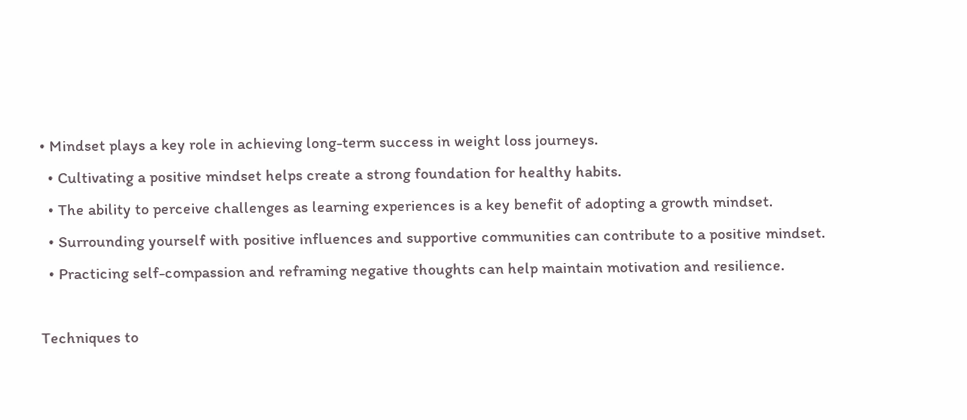• Mindset plays a key role in achieving long-term success in weight loss journeys.
  • Cultivating a positive mindset helps create a strong foundation for healthy habits.
  • The ability to perceive challenges as learning experiences is a key benefit of adopting a growth mindset.
  • Surrounding yourself with positive influences and supportive communities can contribute to a positive mindset.
  • Practicing self-compassion and reframing negative thoughts can help maintain motivation and resilience.

Techniques to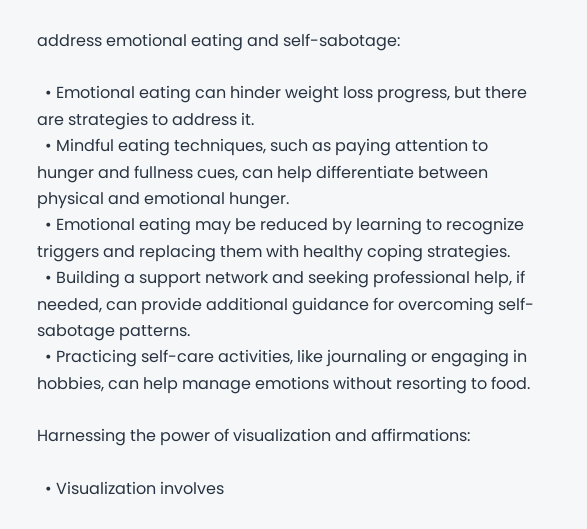address emotional eating and self-sabotage:

  • Emotional eating can hinder weight loss progress, but there are strategies to address it.
  • Mindful eating techniques, such as paying attention to hunger and fullness cues, can help differentiate between physical and emotional hunger.
  • Emotional eating may be reduced by learning to recognize triggers and replacing them with healthy coping strategies.
  • Building a support network and seeking professional help, if needed, can provide additional guidance for overcoming self-sabotage patterns.
  • Practicing self-care activities, like journaling or engaging in hobbies, can help manage emotions without resorting to food.

Harnessing the power of visualization and affirmations:

  • Visualization involves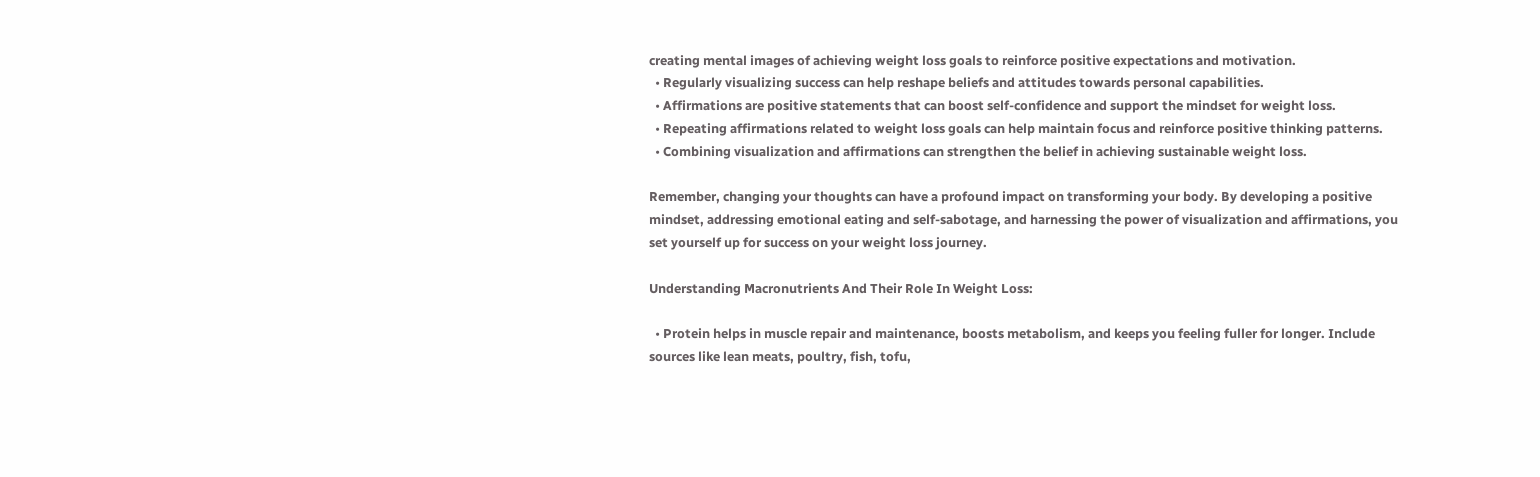creating mental images of achieving weight loss goals to reinforce positive expectations and motivation.
  • Regularly visualizing success can help reshape beliefs and attitudes towards personal capabilities.
  • Affirmations are positive statements that can boost self-confidence and support the mindset for weight loss.
  • Repeating affirmations related to weight loss goals can help maintain focus and reinforce positive thinking patterns.
  • Combining visualization and affirmations can strengthen the belief in achieving sustainable weight loss.

Remember, changing your thoughts can have a profound impact on transforming your body. By developing a positive mindset, addressing emotional eating and self-sabotage, and harnessing the power of visualization and affirmations, you set yourself up for success on your weight loss journey.

Understanding Macronutrients And Their Role In Weight Loss:

  • Protein helps in muscle repair and maintenance, boosts metabolism, and keeps you feeling fuller for longer. Include sources like lean meats, poultry, fish, tofu,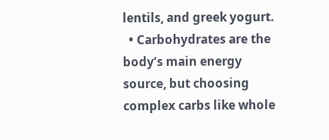lentils, and greek yogurt.
  • Carbohydrates are the body’s main energy source, but choosing complex carbs like whole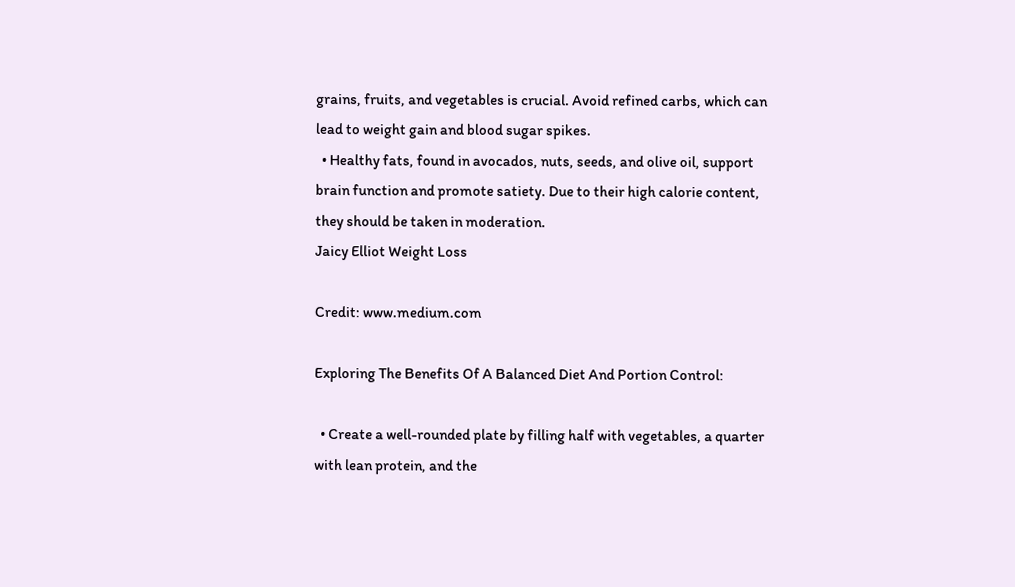grains, fruits, and vegetables is crucial. Avoid refined carbs, which can lead to weight gain and blood sugar spikes.
  • Healthy fats, found in avocados, nuts, seeds, and olive oil, support brain function and promote satiety. Due to their high calorie content, they should be taken in moderation.
Jaicy Elliot Weight Loss

Credit: www.medium.com

Exploring The Benefits Of A Balanced Diet And Portion Control:

  • Create a well-rounded plate by filling half with vegetables, a quarter with lean protein, and the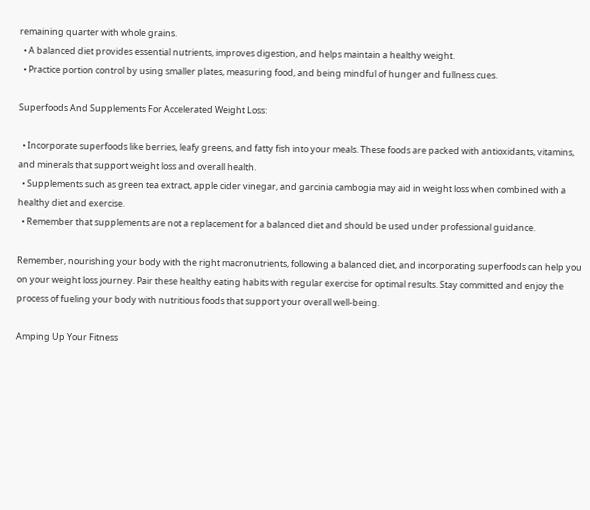remaining quarter with whole grains.
  • A balanced diet provides essential nutrients, improves digestion, and helps maintain a healthy weight.
  • Practice portion control by using smaller plates, measuring food, and being mindful of hunger and fullness cues.

Superfoods And Supplements For Accelerated Weight Loss:

  • Incorporate superfoods like berries, leafy greens, and fatty fish into your meals. These foods are packed with antioxidants, vitamins, and minerals that support weight loss and overall health.
  • Supplements such as green tea extract, apple cider vinegar, and garcinia cambogia may aid in weight loss when combined with a healthy diet and exercise.
  • Remember that supplements are not a replacement for a balanced diet and should be used under professional guidance.

Remember, nourishing your body with the right macronutrients, following a balanced diet, and incorporating superfoods can help you on your weight loss journey. Pair these healthy eating habits with regular exercise for optimal results. Stay committed and enjoy the process of fueling your body with nutritious foods that support your overall well-being.

Amping Up Your Fitness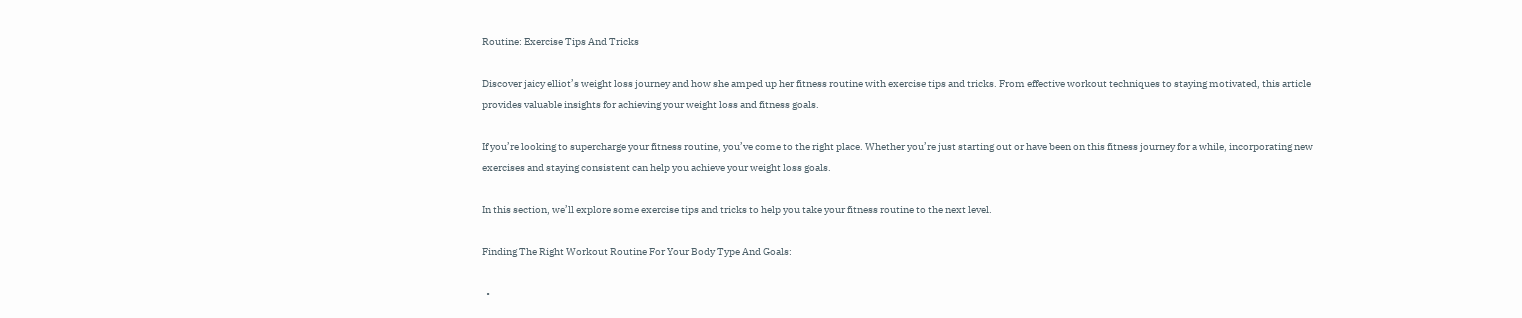Routine: Exercise Tips And Tricks

Discover jaicy elliot’s weight loss journey and how she amped up her fitness routine with exercise tips and tricks. From effective workout techniques to staying motivated, this article provides valuable insights for achieving your weight loss and fitness goals.

If you’re looking to supercharge your fitness routine, you’ve come to the right place. Whether you’re just starting out or have been on this fitness journey for a while, incorporating new exercises and staying consistent can help you achieve your weight loss goals.

In this section, we’ll explore some exercise tips and tricks to help you take your fitness routine to the next level.

Finding The Right Workout Routine For Your Body Type And Goals:

  •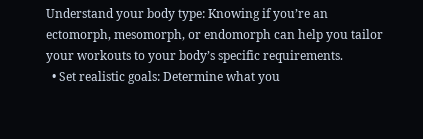Understand your body type: Knowing if you’re an ectomorph, mesomorph, or endomorph can help you tailor your workouts to your body’s specific requirements.
  • Set realistic goals: Determine what you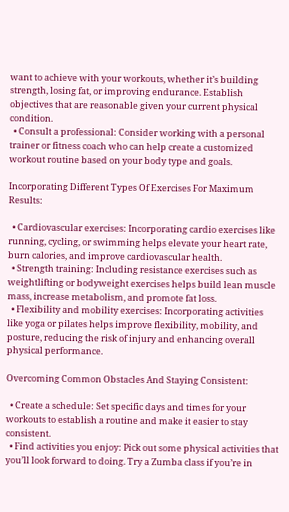want to achieve with your workouts, whether it’s building strength, losing fat, or improving endurance. Establish objectives that are reasonable given your current physical condition.
  • Consult a professional: Consider working with a personal trainer or fitness coach who can help create a customized workout routine based on your body type and goals.

Incorporating Different Types Of Exercises For Maximum Results:

  • Cardiovascular exercises: Incorporating cardio exercises like running, cycling, or swimming helps elevate your heart rate, burn calories, and improve cardiovascular health.
  • Strength training: Including resistance exercises such as weightlifting or bodyweight exercises helps build lean muscle mass, increase metabolism, and promote fat loss.
  • Flexibility and mobility exercises: Incorporating activities like yoga or pilates helps improve flexibility, mobility, and posture, reducing the risk of injury and enhancing overall physical performance.

Overcoming Common Obstacles And Staying Consistent:

  • Create a schedule: Set specific days and times for your workouts to establish a routine and make it easier to stay consistent.
  • Find activities you enjoy: Pick out some physical activities that you’ll look forward to doing. Try a Zumba class if you’re in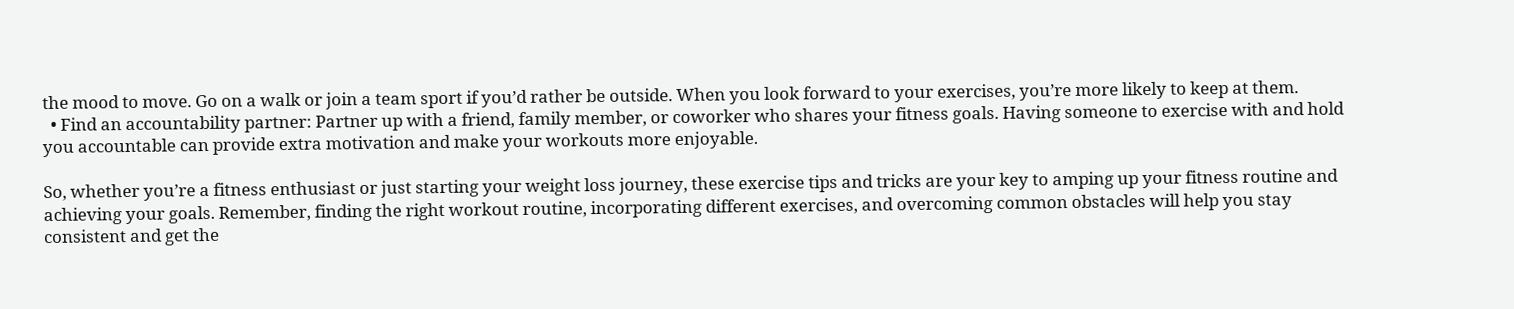the mood to move. Go on a walk or join a team sport if you’d rather be outside. When you look forward to your exercises, you’re more likely to keep at them.
  • Find an accountability partner: Partner up with a friend, family member, or coworker who shares your fitness goals. Having someone to exercise with and hold you accountable can provide extra motivation and make your workouts more enjoyable.

So, whether you’re a fitness enthusiast or just starting your weight loss journey, these exercise tips and tricks are your key to amping up your fitness routine and achieving your goals. Remember, finding the right workout routine, incorporating different exercises, and overcoming common obstacles will help you stay consistent and get the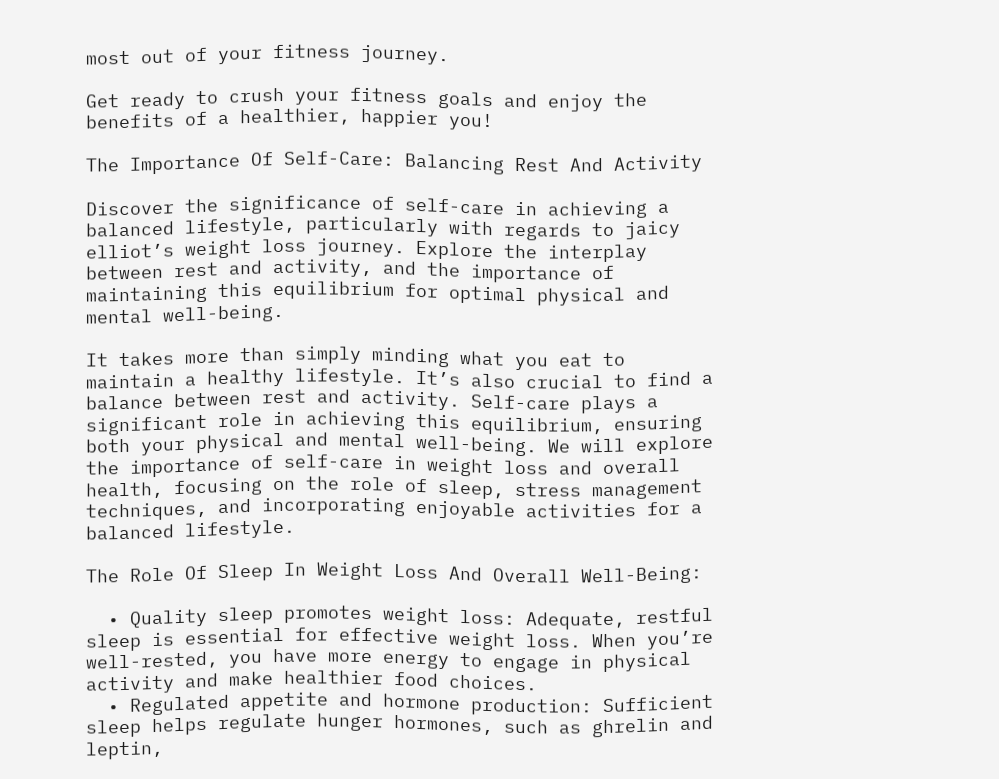most out of your fitness journey.

Get ready to crush your fitness goals and enjoy the benefits of a healthier, happier you!

The Importance Of Self-Care: Balancing Rest And Activity

Discover the significance of self-care in achieving a balanced lifestyle, particularly with regards to jaicy elliot’s weight loss journey. Explore the interplay between rest and activity, and the importance of maintaining this equilibrium for optimal physical and mental well-being.

It takes more than simply minding what you eat to maintain a healthy lifestyle. It’s also crucial to find a balance between rest and activity. Self-care plays a significant role in achieving this equilibrium, ensuring both your physical and mental well-being. We will explore the importance of self-care in weight loss and overall health, focusing on the role of sleep, stress management techniques, and incorporating enjoyable activities for a balanced lifestyle.

The Role Of Sleep In Weight Loss And Overall Well-Being:

  • Quality sleep promotes weight loss: Adequate, restful sleep is essential for effective weight loss. When you’re well-rested, you have more energy to engage in physical activity and make healthier food choices.
  • Regulated appetite and hormone production: Sufficient sleep helps regulate hunger hormones, such as ghrelin and leptin,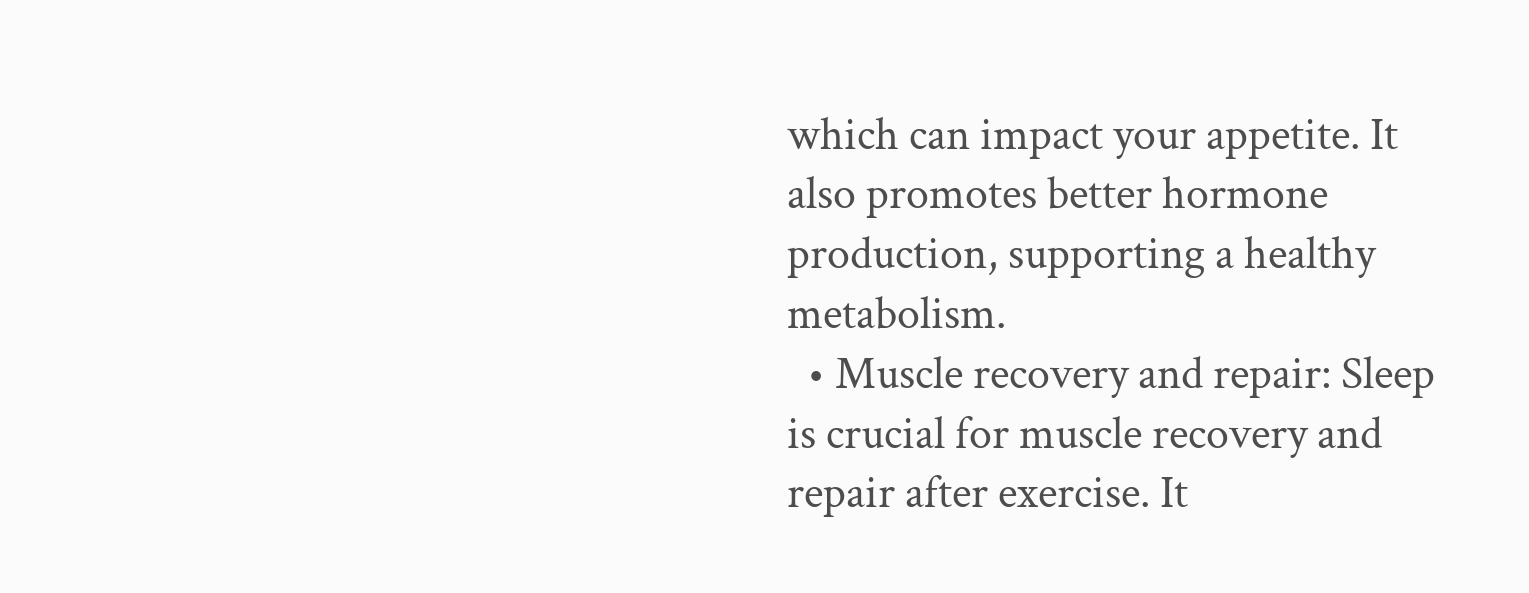which can impact your appetite. It also promotes better hormone production, supporting a healthy metabolism.
  • Muscle recovery and repair: Sleep is crucial for muscle recovery and repair after exercise. It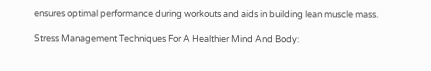ensures optimal performance during workouts and aids in building lean muscle mass.

Stress Management Techniques For A Healthier Mind And Body: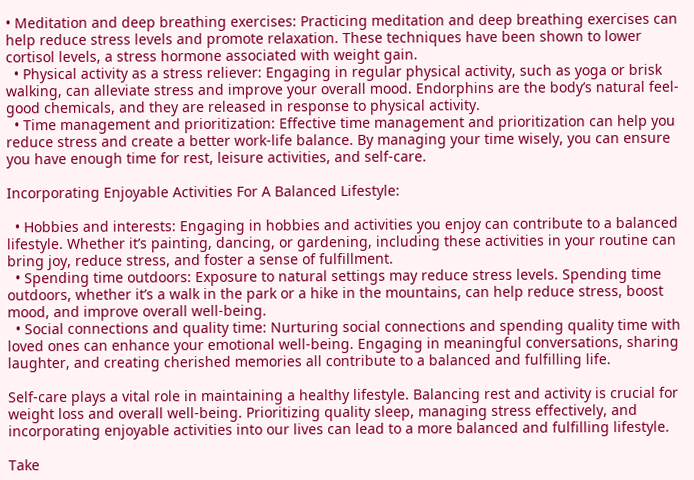• Meditation and deep breathing exercises: Practicing meditation and deep breathing exercises can help reduce stress levels and promote relaxation. These techniques have been shown to lower cortisol levels, a stress hormone associated with weight gain.
  • Physical activity as a stress reliever: Engaging in regular physical activity, such as yoga or brisk walking, can alleviate stress and improve your overall mood. Endorphins are the body’s natural feel-good chemicals, and they are released in response to physical activity.
  • Time management and prioritization: Effective time management and prioritization can help you reduce stress and create a better work-life balance. By managing your time wisely, you can ensure you have enough time for rest, leisure activities, and self-care.

Incorporating Enjoyable Activities For A Balanced Lifestyle:

  • Hobbies and interests: Engaging in hobbies and activities you enjoy can contribute to a balanced lifestyle. Whether it’s painting, dancing, or gardening, including these activities in your routine can bring joy, reduce stress, and foster a sense of fulfillment.
  • Spending time outdoors: Exposure to natural settings may reduce stress levels. Spending time outdoors, whether it’s a walk in the park or a hike in the mountains, can help reduce stress, boost mood, and improve overall well-being.
  • Social connections and quality time: Nurturing social connections and spending quality time with loved ones can enhance your emotional well-being. Engaging in meaningful conversations, sharing laughter, and creating cherished memories all contribute to a balanced and fulfilling life.

Self-care plays a vital role in maintaining a healthy lifestyle. Balancing rest and activity is crucial for weight loss and overall well-being. Prioritizing quality sleep, managing stress effectively, and incorporating enjoyable activities into our lives can lead to a more balanced and fulfilling lifestyle.

Take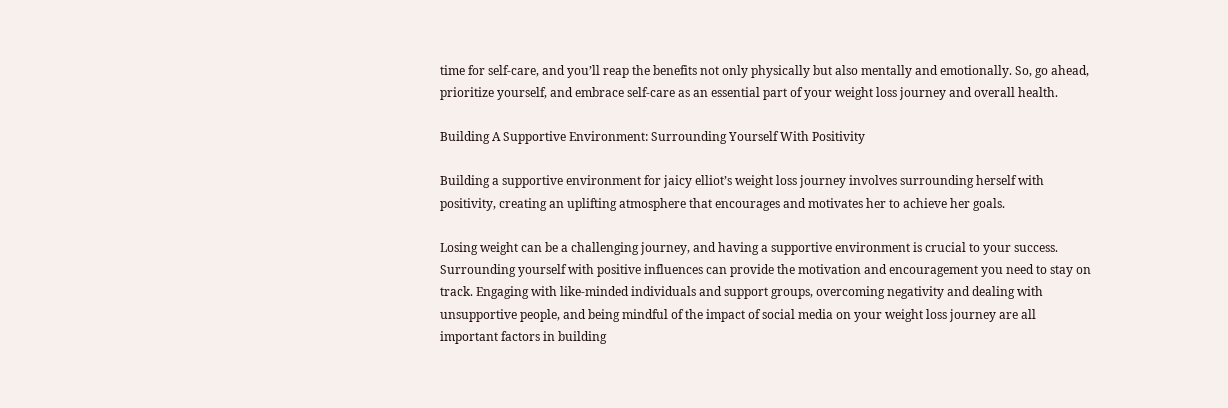time for self-care, and you’ll reap the benefits not only physically but also mentally and emotionally. So, go ahead, prioritize yourself, and embrace self-care as an essential part of your weight loss journey and overall health.

Building A Supportive Environment: Surrounding Yourself With Positivity

Building a supportive environment for jaicy elliot’s weight loss journey involves surrounding herself with positivity, creating an uplifting atmosphere that encourages and motivates her to achieve her goals.

Losing weight can be a challenging journey, and having a supportive environment is crucial to your success. Surrounding yourself with positive influences can provide the motivation and encouragement you need to stay on track. Engaging with like-minded individuals and support groups, overcoming negativity and dealing with unsupportive people, and being mindful of the impact of social media on your weight loss journey are all important factors in building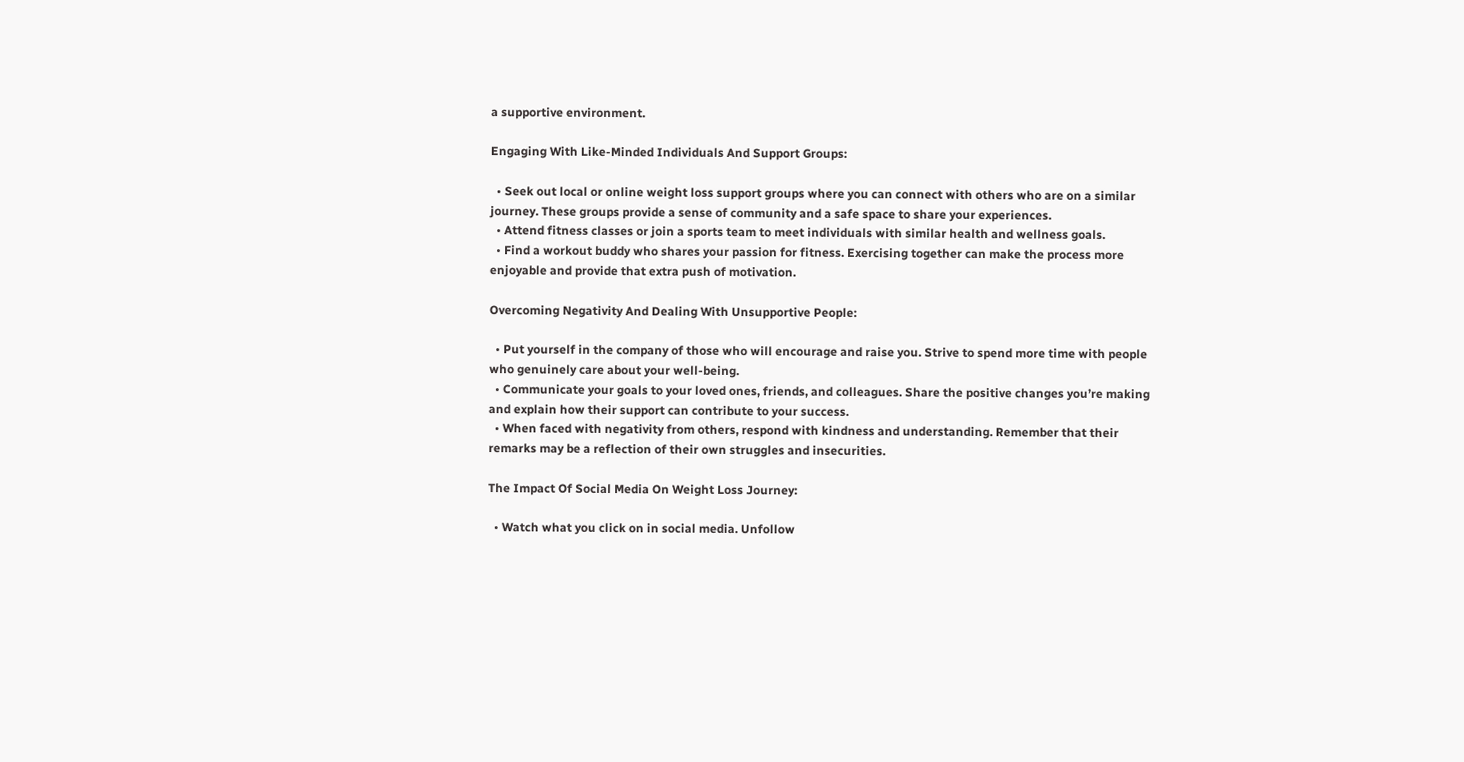a supportive environment.

Engaging With Like-Minded Individuals And Support Groups:

  • Seek out local or online weight loss support groups where you can connect with others who are on a similar journey. These groups provide a sense of community and a safe space to share your experiences.
  • Attend fitness classes or join a sports team to meet individuals with similar health and wellness goals.
  • Find a workout buddy who shares your passion for fitness. Exercising together can make the process more enjoyable and provide that extra push of motivation.

Overcoming Negativity And Dealing With Unsupportive People:

  • Put yourself in the company of those who will encourage and raise you. Strive to spend more time with people who genuinely care about your well-being.
  • Communicate your goals to your loved ones, friends, and colleagues. Share the positive changes you’re making and explain how their support can contribute to your success.
  • When faced with negativity from others, respond with kindness and understanding. Remember that their remarks may be a reflection of their own struggles and insecurities.

The Impact Of Social Media On Weight Loss Journey:

  • Watch what you click on in social media. Unfollow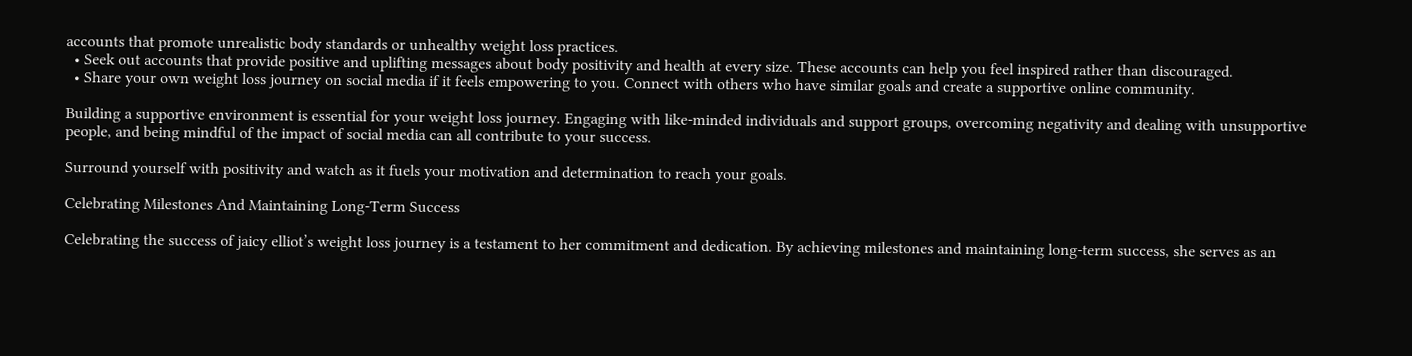accounts that promote unrealistic body standards or unhealthy weight loss practices.
  • Seek out accounts that provide positive and uplifting messages about body positivity and health at every size. These accounts can help you feel inspired rather than discouraged.
  • Share your own weight loss journey on social media if it feels empowering to you. Connect with others who have similar goals and create a supportive online community.

Building a supportive environment is essential for your weight loss journey. Engaging with like-minded individuals and support groups, overcoming negativity and dealing with unsupportive people, and being mindful of the impact of social media can all contribute to your success.

Surround yourself with positivity and watch as it fuels your motivation and determination to reach your goals.

Celebrating Milestones And Maintaining Long-Term Success

Celebrating the success of jaicy elliot’s weight loss journey is a testament to her commitment and dedication. By achieving milestones and maintaining long-term success, she serves as an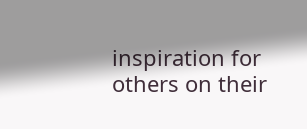inspiration for others on their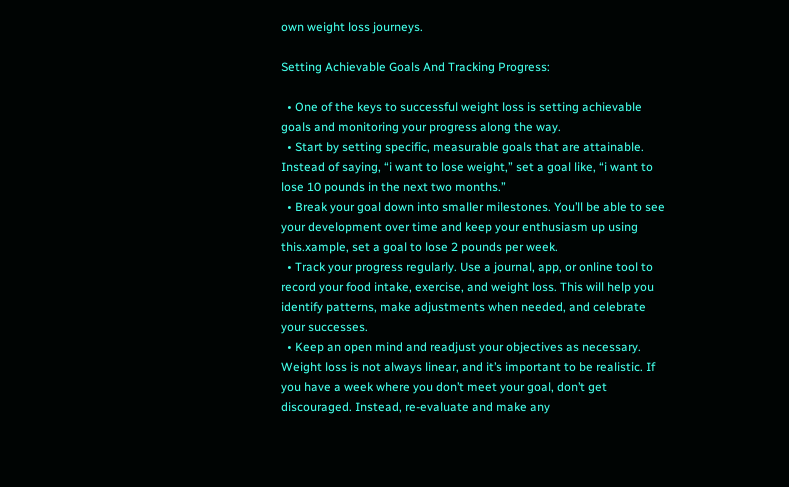own weight loss journeys.

Setting Achievable Goals And Tracking Progress:

  • One of the keys to successful weight loss is setting achievable goals and monitoring your progress along the way.
  • Start by setting specific, measurable goals that are attainable. Instead of saying, “i want to lose weight,” set a goal like, “i want to lose 10 pounds in the next two months.”
  • Break your goal down into smaller milestones. You’ll be able to see your development over time and keep your enthusiasm up using this.xample, set a goal to lose 2 pounds per week.
  • Track your progress regularly. Use a journal, app, or online tool to record your food intake, exercise, and weight loss. This will help you identify patterns, make adjustments when needed, and celebrate your successes.
  • Keep an open mind and readjust your objectives as necessary. Weight loss is not always linear, and it’s important to be realistic. If you have a week where you don’t meet your goal, don’t get discouraged. Instead, re-evaluate and make any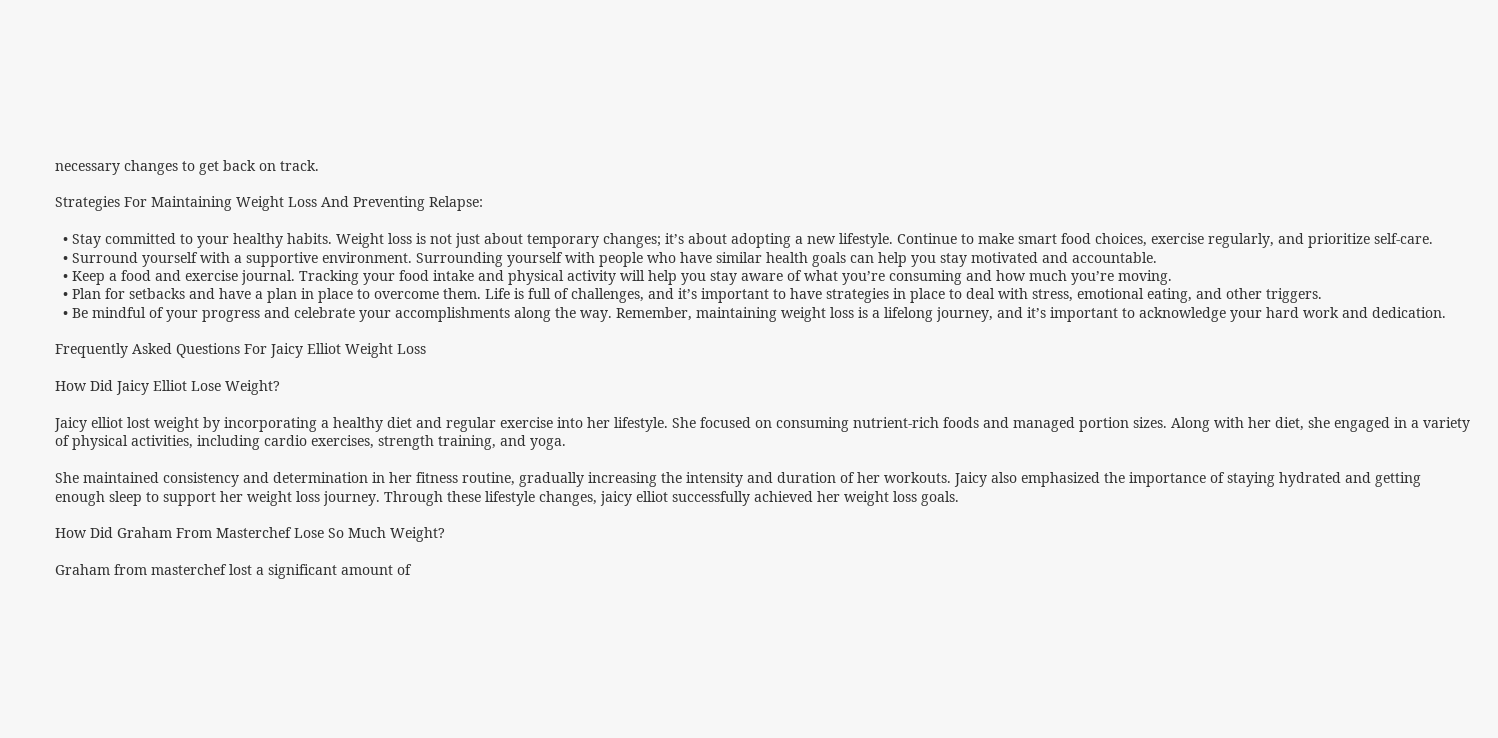necessary changes to get back on track.

Strategies For Maintaining Weight Loss And Preventing Relapse:

  • Stay committed to your healthy habits. Weight loss is not just about temporary changes; it’s about adopting a new lifestyle. Continue to make smart food choices, exercise regularly, and prioritize self-care.
  • Surround yourself with a supportive environment. Surrounding yourself with people who have similar health goals can help you stay motivated and accountable.
  • Keep a food and exercise journal. Tracking your food intake and physical activity will help you stay aware of what you’re consuming and how much you’re moving.
  • Plan for setbacks and have a plan in place to overcome them. Life is full of challenges, and it’s important to have strategies in place to deal with stress, emotional eating, and other triggers.
  • Be mindful of your progress and celebrate your accomplishments along the way. Remember, maintaining weight loss is a lifelong journey, and it’s important to acknowledge your hard work and dedication.

Frequently Asked Questions For Jaicy Elliot Weight Loss

How Did Jaicy Elliot Lose Weight?

Jaicy elliot lost weight by incorporating a healthy diet and regular exercise into her lifestyle. She focused on consuming nutrient-rich foods and managed portion sizes. Along with her diet, she engaged in a variety of physical activities, including cardio exercises, strength training, and yoga.

She maintained consistency and determination in her fitness routine, gradually increasing the intensity and duration of her workouts. Jaicy also emphasized the importance of staying hydrated and getting enough sleep to support her weight loss journey. Through these lifestyle changes, jaicy elliot successfully achieved her weight loss goals.

How Did Graham From Masterchef Lose So Much Weight?

Graham from masterchef lost a significant amount of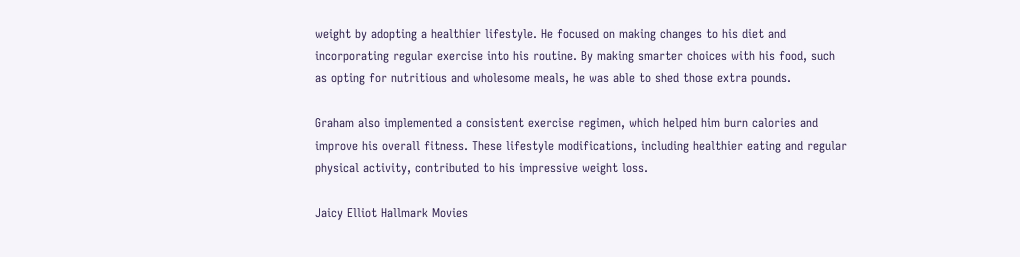weight by adopting a healthier lifestyle. He focused on making changes to his diet and incorporating regular exercise into his routine. By making smarter choices with his food, such as opting for nutritious and wholesome meals, he was able to shed those extra pounds.

Graham also implemented a consistent exercise regimen, which helped him burn calories and improve his overall fitness. These lifestyle modifications, including healthier eating and regular physical activity, contributed to his impressive weight loss.

Jaicy Elliot Hallmark Movies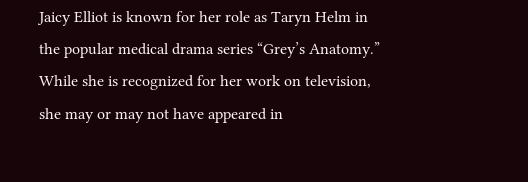Jaicy Elliot is known for her role as Taryn Helm in the popular medical drama series “Grey’s Anatomy.” While she is recognized for her work on television, she may or may not have appeared in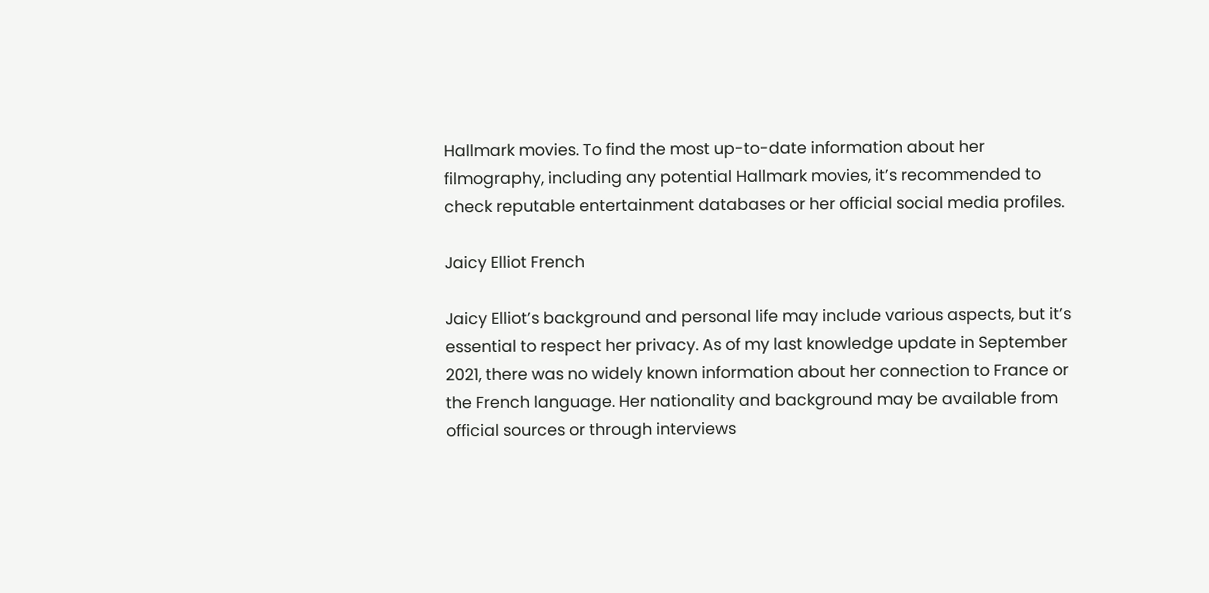Hallmark movies. To find the most up-to-date information about her filmography, including any potential Hallmark movies, it’s recommended to check reputable entertainment databases or her official social media profiles.

Jaicy Elliot French

Jaicy Elliot’s background and personal life may include various aspects, but it’s essential to respect her privacy. As of my last knowledge update in September 2021, there was no widely known information about her connection to France or the French language. Her nationality and background may be available from official sources or through interviews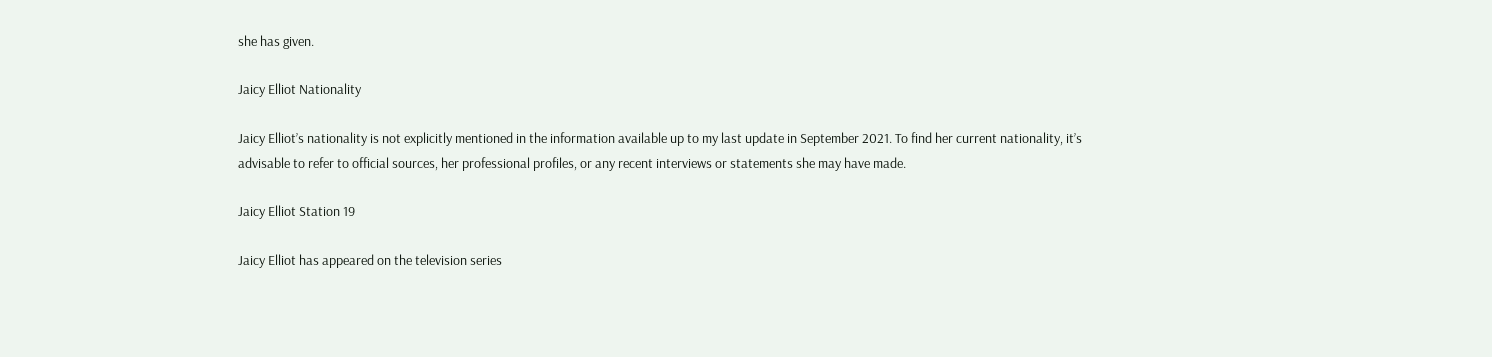she has given.

Jaicy Elliot Nationality

Jaicy Elliot’s nationality is not explicitly mentioned in the information available up to my last update in September 2021. To find her current nationality, it’s advisable to refer to official sources, her professional profiles, or any recent interviews or statements she may have made.

Jaicy Elliot Station 19

Jaicy Elliot has appeared on the television series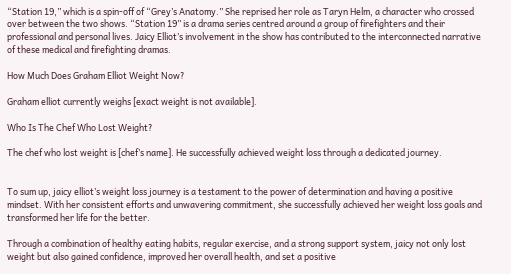“Station 19,” which is a spin-off of “Grey’s Anatomy.” She reprised her role as Taryn Helm, a character who crossed over between the two shows. “Station 19” is a drama series centred around a group of firefighters and their professional and personal lives. Jaicy Elliot’s involvement in the show has contributed to the interconnected narrative of these medical and firefighting dramas.

How Much Does Graham Elliot Weight Now?

Graham elliot currently weighs [exact weight is not available].

Who Is The Chef Who Lost Weight?

The chef who lost weight is [chef’s name]. He successfully achieved weight loss through a dedicated journey.


To sum up, jaicy elliot’s weight loss journey is a testament to the power of determination and having a positive mindset. With her consistent efforts and unwavering commitment, she successfully achieved her weight loss goals and transformed her life for the better.

Through a combination of healthy eating habits, regular exercise, and a strong support system, jaicy not only lost weight but also gained confidence, improved her overall health, and set a positive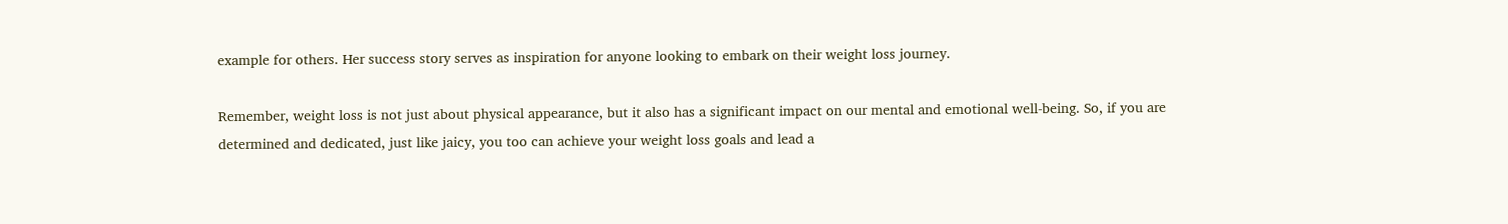example for others. Her success story serves as inspiration for anyone looking to embark on their weight loss journey.

Remember, weight loss is not just about physical appearance, but it also has a significant impact on our mental and emotional well-being. So, if you are determined and dedicated, just like jaicy, you too can achieve your weight loss goals and lead a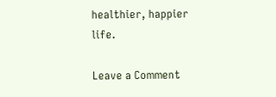healthier, happier life.

Leave a Comment